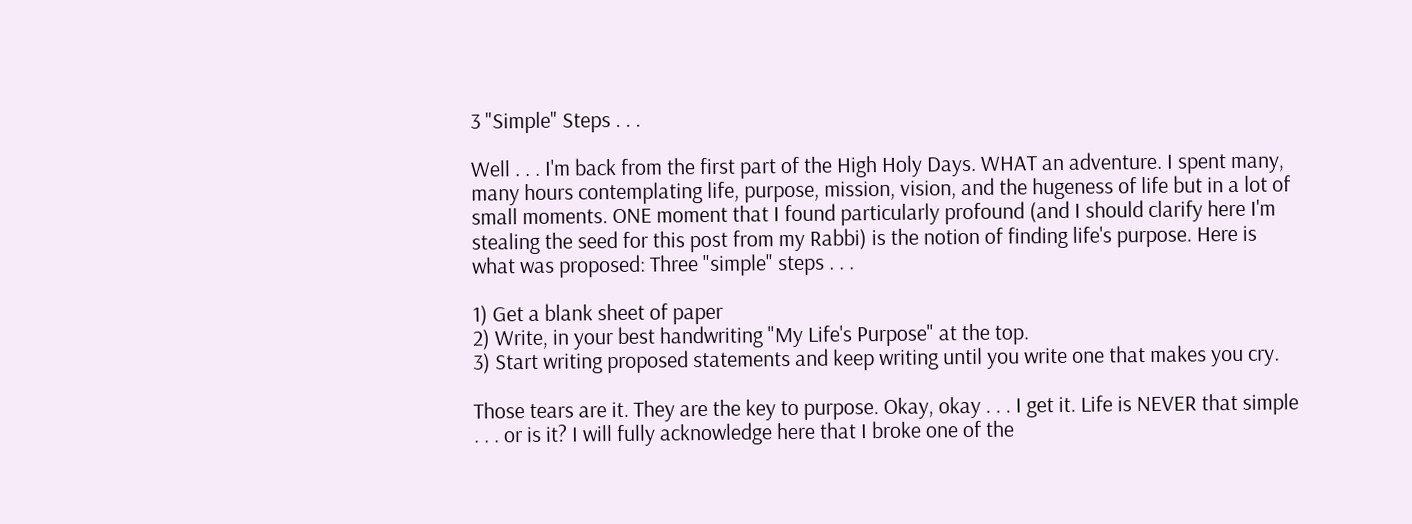3 "Simple" Steps . . .

Well . . . I'm back from the first part of the High Holy Days. WHAT an adventure. I spent many, many hours contemplating life, purpose, mission, vision, and the hugeness of life but in a lot of small moments. ONE moment that I found particularly profound (and I should clarify here I'm stealing the seed for this post from my Rabbi) is the notion of finding life's purpose. Here is what was proposed: Three "simple" steps . . .

1) Get a blank sheet of paper
2) Write, in your best handwriting "My Life's Purpose" at the top.
3) Start writing proposed statements and keep writing until you write one that makes you cry.

Those tears are it. They are the key to purpose. Okay, okay . . . I get it. Life is NEVER that simple . . . or is it? I will fully acknowledge here that I broke one of the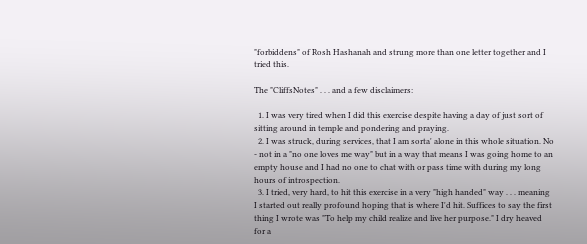"forbiddens" of Rosh Hashanah and strung more than one letter together and I tried this.

The "CliffsNotes" . . . and a few disclaimers:

  1. I was very tired when I did this exercise despite having a day of just sort of sitting around in temple and pondering and praying.
  2. I was struck, during services, that I am sorta' alone in this whole situation. No - not in a "no one loves me way" but in a way that means I was going home to an empty house and I had no one to chat with or pass time with during my long hours of introspection.
  3. I tried, very hard, to hit this exercise in a very "high handed" way . . . meaning I started out really profound hoping that is where I'd hit. Suffices to say the first thing I wrote was "To help my child realize and live her purpose." I dry heaved for a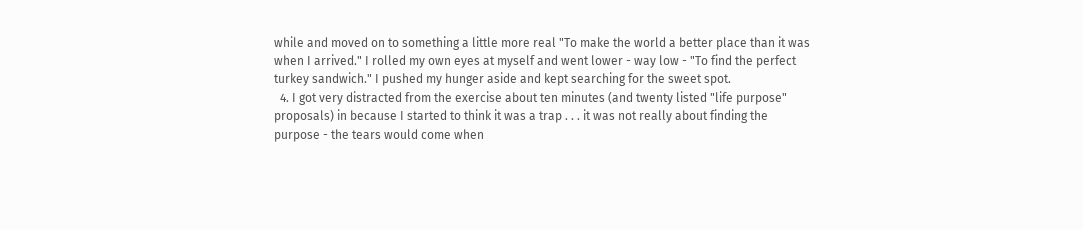while and moved on to something a little more real "To make the world a better place than it was when I arrived." I rolled my own eyes at myself and went lower - way low - "To find the perfect turkey sandwich." I pushed my hunger aside and kept searching for the sweet spot.
  4. I got very distracted from the exercise about ten minutes (and twenty listed "life purpose" proposals) in because I started to think it was a trap . . . it was not really about finding the purpose - the tears would come when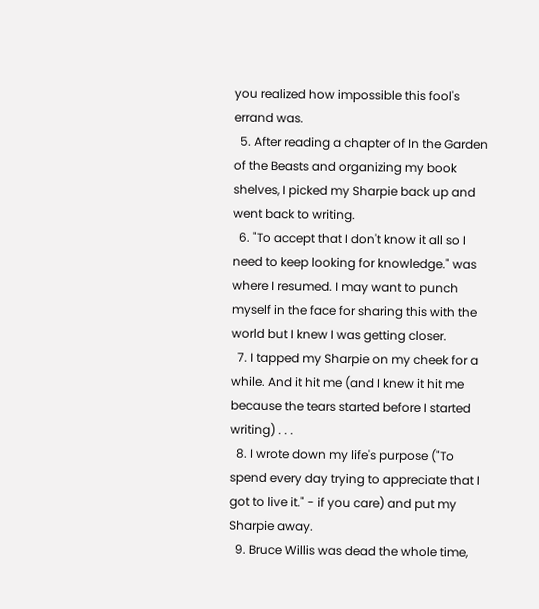you realized how impossible this fool's errand was.
  5. After reading a chapter of In the Garden of the Beasts and organizing my book shelves, I picked my Sharpie back up and went back to writing.
  6. "To accept that I don't know it all so I need to keep looking for knowledge." was where I resumed. I may want to punch myself in the face for sharing this with the world but I knew I was getting closer.
  7. I tapped my Sharpie on my cheek for a while. And it hit me (and I knew it hit me because the tears started before I started writing) . . .
  8. I wrote down my life's purpose ("To spend every day trying to appreciate that I got to live it." - if you care) and put my Sharpie away.
  9. Bruce Willis was dead the whole time,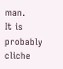man.
It is probably cliche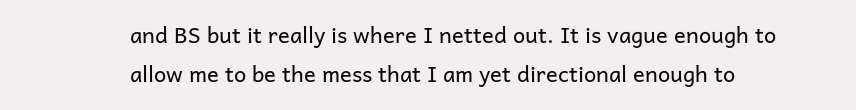and BS but it really is where I netted out. It is vague enough to allow me to be the mess that I am yet directional enough to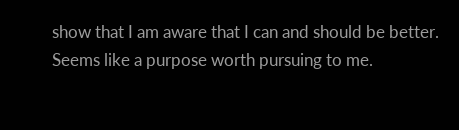show that I am aware that I can and should be better. Seems like a purpose worth pursuing to me.